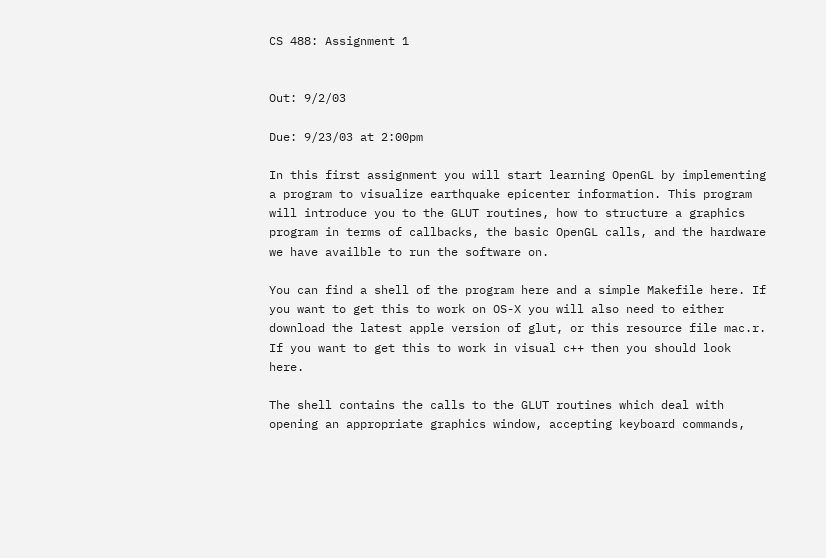CS 488: Assignment 1


Out: 9/2/03

Due: 9/23/03 at 2:00pm

In this first assignment you will start learning OpenGL by implementing a program to visualize earthquake epicenter information. This program will introduce you to the GLUT routines, how to structure a graphics program in terms of callbacks, the basic OpenGL calls, and the hardware we have availble to run the software on.

You can find a shell of the program here and a simple Makefile here. If you want to get this to work on OS-X you will also need to either download the latest apple version of glut, or this resource file mac.r. If you want to get this to work in visual c++ then you should look here.

The shell contains the calls to the GLUT routines which deal with opening an appropriate graphics window, accepting keyboard commands,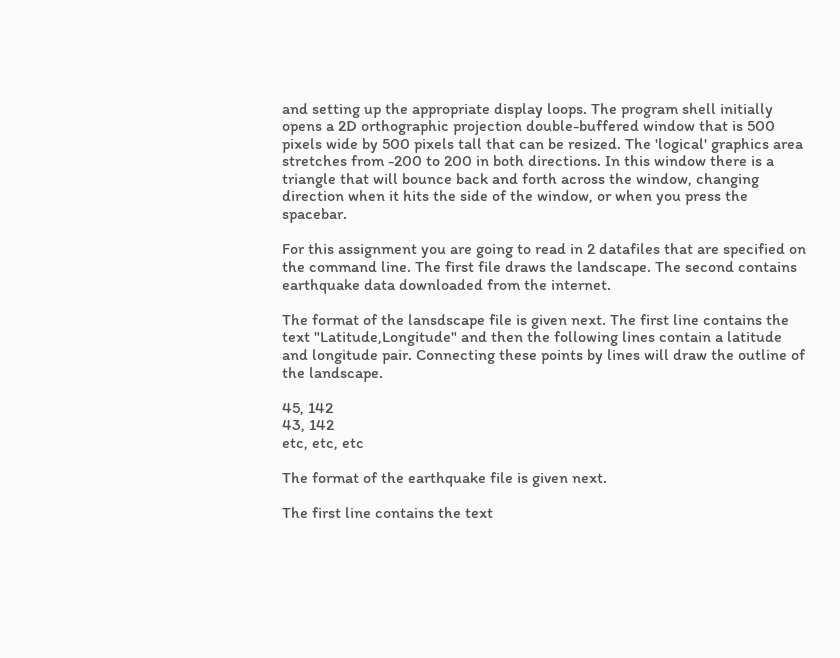and setting up the appropriate display loops. The program shell initially opens a 2D orthographic projection double-buffered window that is 500 pixels wide by 500 pixels tall that can be resized. The 'logical' graphics area stretches from -200 to 200 in both directions. In this window there is a triangle that will bounce back and forth across the window, changing direction when it hits the side of the window, or when you press the spacebar.

For this assignment you are going to read in 2 datafiles that are specified on the command line. The first file draws the landscape. The second contains earthquake data downloaded from the internet.

The format of the lansdscape file is given next. The first line contains the text "Latitude,Longitude" and then the following lines contain a latitude and longitude pair. Connecting these points by lines will draw the outline of the landscape.

45, 142
43, 142
etc, etc, etc

The format of the earthquake file is given next.

The first line contains the text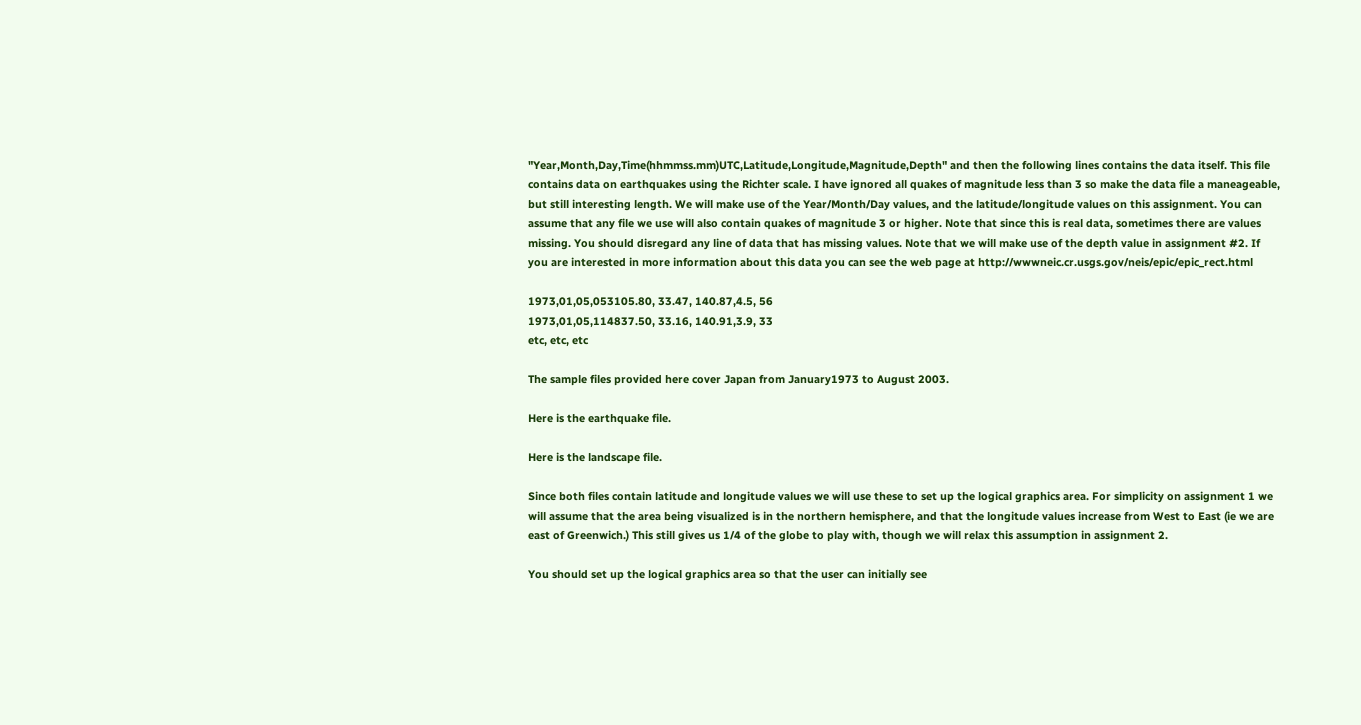"Year,Month,Day,Time(hhmmss.mm)UTC,Latitude,Longitude,Magnitude,Depth" and then the following lines contains the data itself. This file contains data on earthquakes using the Richter scale. I have ignored all quakes of magnitude less than 3 so make the data file a maneageable, but still interesting length. We will make use of the Year/Month/Day values, and the latitude/longitude values on this assignment. You can assume that any file we use will also contain quakes of magnitude 3 or higher. Note that since this is real data, sometimes there are values missing. You should disregard any line of data that has missing values. Note that we will make use of the depth value in assignment #2. If you are interested in more information about this data you can see the web page at http://wwwneic.cr.usgs.gov/neis/epic/epic_rect.html

1973,01,05,053105.80, 33.47, 140.87,4.5, 56
1973,01,05,114837.50, 33.16, 140.91,3.9, 33
etc, etc, etc

The sample files provided here cover Japan from January1973 to August 2003.

Here is the earthquake file.

Here is the landscape file.

Since both files contain latitude and longitude values we will use these to set up the logical graphics area. For simplicity on assignment 1 we will assume that the area being visualized is in the northern hemisphere, and that the longitude values increase from West to East (ie we are east of Greenwich.) This still gives us 1/4 of the globe to play with, though we will relax this assumption in assignment 2.

You should set up the logical graphics area so that the user can initially see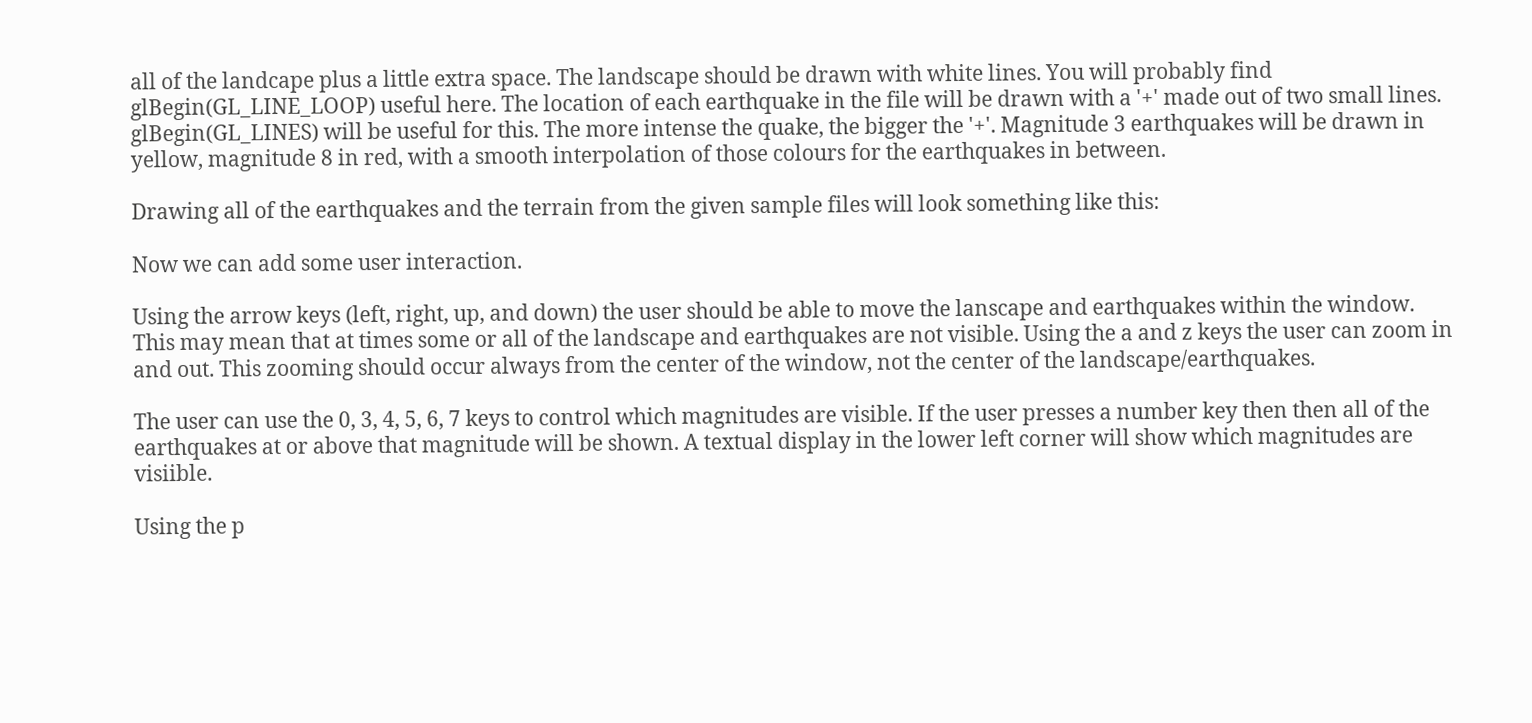all of the landcape plus a little extra space. The landscape should be drawn with white lines. You will probably find glBegin(GL_LINE_LOOP) useful here. The location of each earthquake in the file will be drawn with a '+' made out of two small lines. glBegin(GL_LINES) will be useful for this. The more intense the quake, the bigger the '+'. Magnitude 3 earthquakes will be drawn in yellow, magnitude 8 in red, with a smooth interpolation of those colours for the earthquakes in between.

Drawing all of the earthquakes and the terrain from the given sample files will look something like this:

Now we can add some user interaction.

Using the arrow keys (left, right, up, and down) the user should be able to move the lanscape and earthquakes within the window. This may mean that at times some or all of the landscape and earthquakes are not visible. Using the a and z keys the user can zoom in and out. This zooming should occur always from the center of the window, not the center of the landscape/earthquakes.

The user can use the 0, 3, 4, 5, 6, 7 keys to control which magnitudes are visible. If the user presses a number key then then all of the earthquakes at or above that magnitude will be shown. A textual display in the lower left corner will show which magnitudes are visiible.

Using the p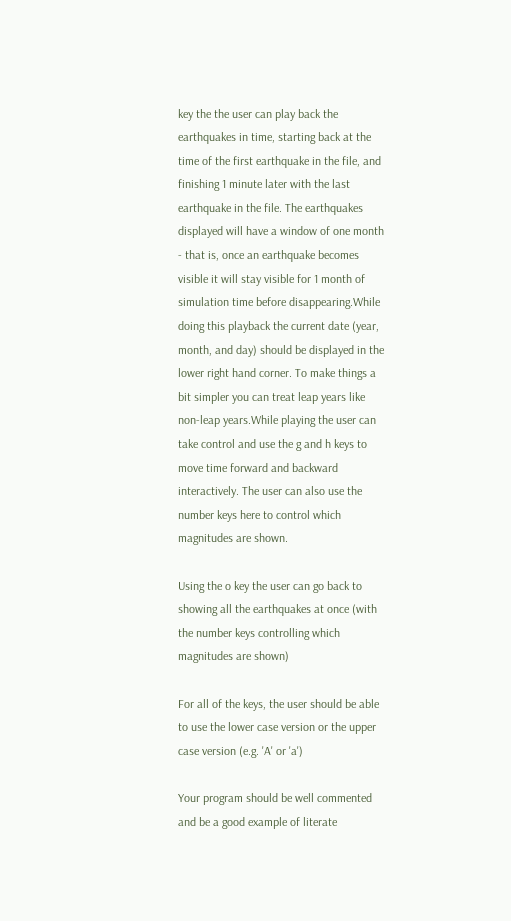key the the user can play back the earthquakes in time, starting back at the time of the first earthquake in the file, and finishing 1 minute later with the last earthquake in the file. The earthquakes displayed will have a window of one month - that is, once an earthquake becomes visible it will stay visible for 1 month of simulation time before disappearing.While doing this playback the current date (year, month, and day) should be displayed in the lower right hand corner. To make things a bit simpler you can treat leap years like non-leap years.While playing the user can take control and use the g and h keys to move time forward and backward interactively. The user can also use the number keys here to control which magnitudes are shown.

Using the o key the user can go back to showing all the earthquakes at once (with the number keys controlling which magnitudes are shown)

For all of the keys, the user should be able to use the lower case version or the upper case version (e.g. 'A' or 'a')

Your program should be well commented and be a good example of literate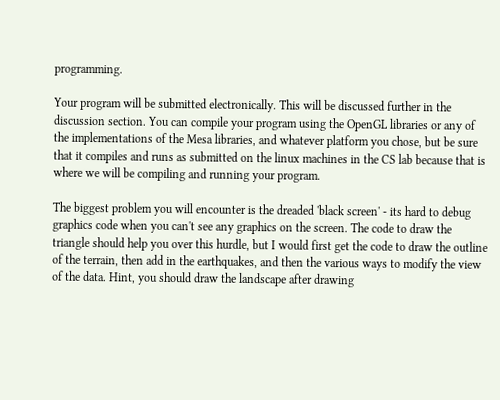programming.

Your program will be submitted electronically. This will be discussed further in the discussion section. You can compile your program using the OpenGL libraries or any of the implementations of the Mesa libraries, and whatever platform you chose, but be sure that it compiles and runs as submitted on the linux machines in the CS lab because that is where we will be compiling and running your program.

The biggest problem you will encounter is the dreaded 'black screen' - its hard to debug graphics code when you can't see any graphics on the screen. The code to draw the triangle should help you over this hurdle, but I would first get the code to draw the outline of the terrain, then add in the earthquakes, and then the various ways to modify the view of the data. Hint, you should draw the landscape after drawing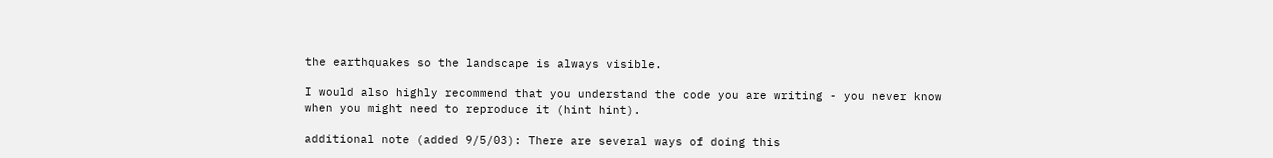the earthquakes so the landscape is always visible.

I would also highly recommend that you understand the code you are writing - you never know when you might need to reproduce it (hint hint).

additional note (added 9/5/03): There are several ways of doing this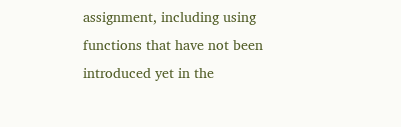assignment, including using functions that have not been introduced yet in the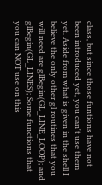class, but since those funtions have not been introduced yet, you can't use them yet. Aside from what is given in the shell I believe the only other gl routines that you will need are glBegin(GL_LINE_LOOP); and glBegin(GL_LINES); Some functions that you can NOT use on this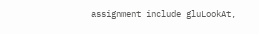assignment include gluLookAt,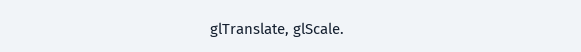glTranslate, glScale.